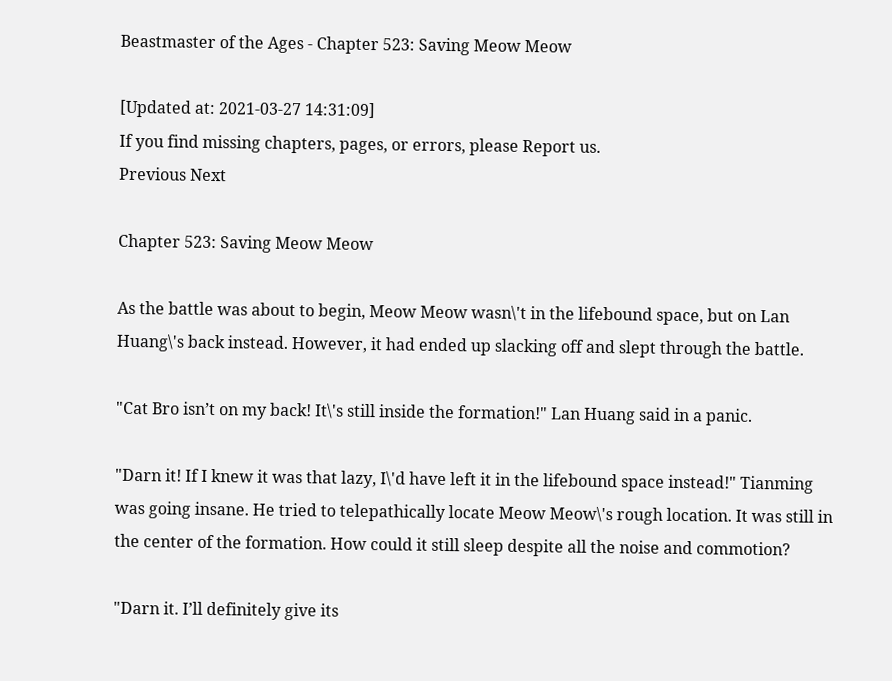Beastmaster of the Ages - Chapter 523: Saving Meow Meow

[Updated at: 2021-03-27 14:31:09]
If you find missing chapters, pages, or errors, please Report us.
Previous Next

Chapter 523: Saving Meow Meow

As the battle was about to begin, Meow Meow wasn\'t in the lifebound space, but on Lan Huang\'s back instead. However, it had ended up slacking off and slept through the battle.

"Cat Bro isn’t on my back! It\'s still inside the formation!" Lan Huang said in a panic.

"Darn it! If I knew it was that lazy, I\'d have left it in the lifebound space instead!" Tianming was going insane. He tried to telepathically locate Meow Meow\'s rough location. It was still in the center of the formation. How could it still sleep despite all the noise and commotion?

"Darn it. I’ll definitely give its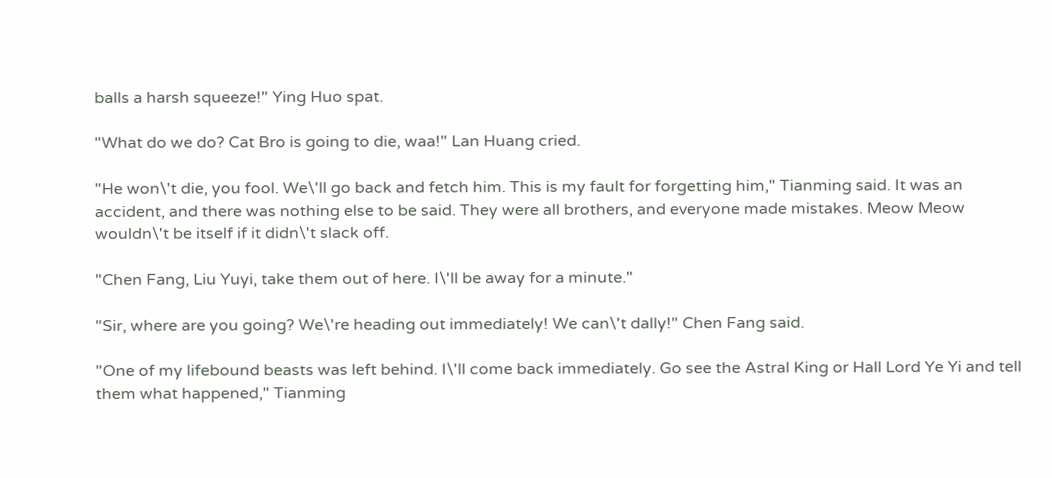balls a harsh squeeze!" Ying Huo spat.

"What do we do? Cat Bro is going to die, waa!" Lan Huang cried.

"He won\'t die, you fool. We\'ll go back and fetch him. This is my fault for forgetting him," Tianming said. It was an accident, and there was nothing else to be said. They were all brothers, and everyone made mistakes. Meow Meow wouldn\'t be itself if it didn\'t slack off.

"Chen Fang, Liu Yuyi, take them out of here. I\'ll be away for a minute."

"Sir, where are you going? We\'re heading out immediately! We can\'t dally!" Chen Fang said.

"One of my lifebound beasts was left behind. I\'ll come back immediately. Go see the Astral King or Hall Lord Ye Yi and tell them what happened," Tianming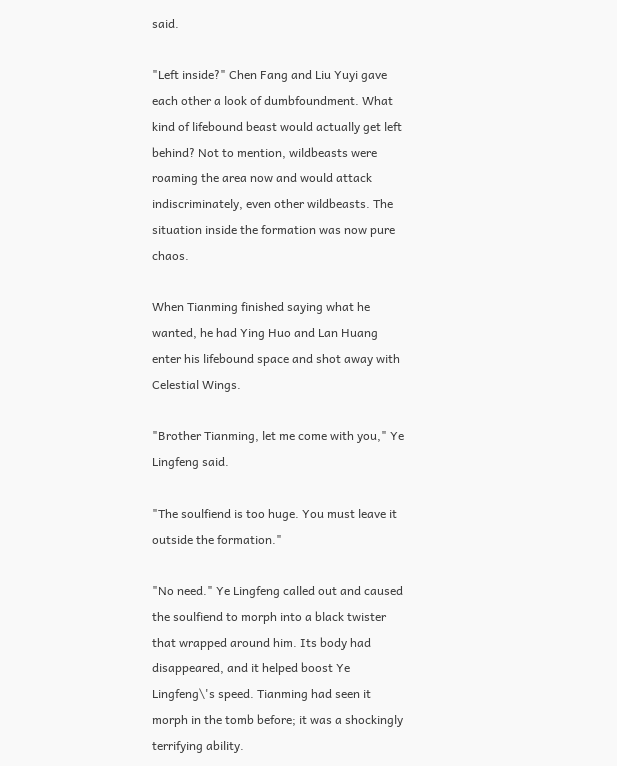said.

"Left inside?" Chen Fang and Liu Yuyi gave each other a look of dumbfoundment. What kind of lifebound beast would actually get left behind? Not to mention, wildbeasts were roaming the area now and would attack indiscriminately, even other wildbeasts. The situation inside the formation was now pure chaos.

When Tianming finished saying what he wanted, he had Ying Huo and Lan Huang enter his lifebound space and shot away with Celestial Wings.

"Brother Tianming, let me come with you," Ye Lingfeng said.

"The soulfiend is too huge. You must leave it outside the formation."

"No need." Ye Lingfeng called out and caused the soulfiend to morph into a black twister that wrapped around him. Its body had disappeared, and it helped boost Ye Lingfeng\'s speed. Tianming had seen it morph in the tomb before; it was a shockingly terrifying ability.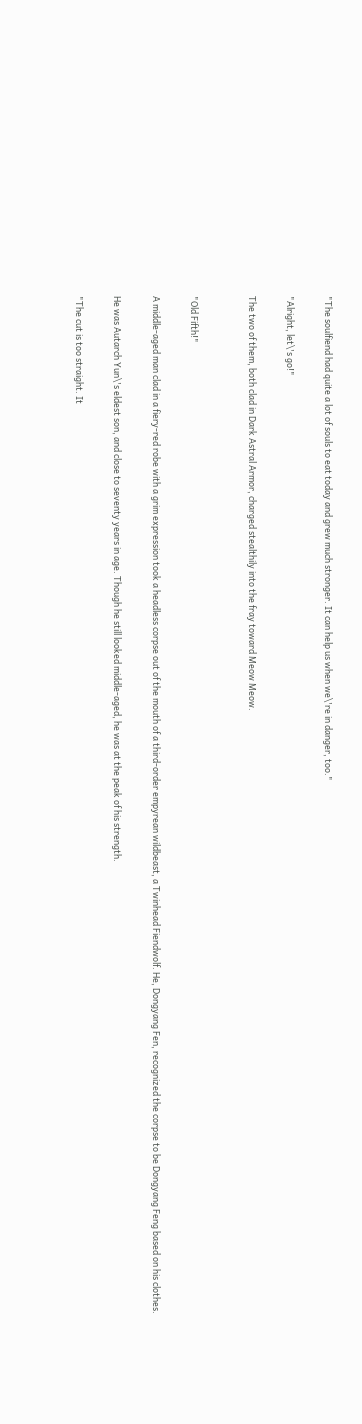"The soulfiend had quite a lot of souls to eat today and grew much stronger. It can help us when we\'re in danger, too."

"Alright, let\'s go!"

The two of them, both clad in Dark Astral Armor, charged stealthily into the fray toward Meow Meow.


"Old Fifth!"

A middle-aged man clad in a fiery-red robe with a grim expression took a headless corpse out of the mouth of a third-order empyrean wildbeast, a Twinhead Fiendwolf. He, Dongyang Fen, recognized the corpse to be Dongyang Feng based on his clothes.

He was Autarch Yun\'s eldest son, and close to seventy years in age. Though he still looked middle-aged, he was at the peak of his strength.

"The cut is too straight. It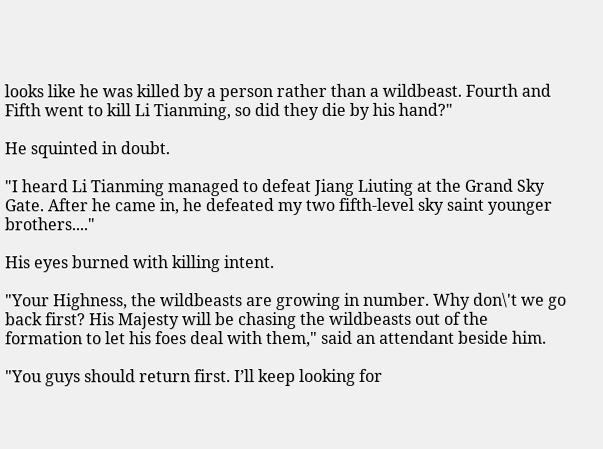looks like he was killed by a person rather than a wildbeast. Fourth and Fifth went to kill Li Tianming, so did they die by his hand?"

He squinted in doubt.

"I heard Li Tianming managed to defeat Jiang Liuting at the Grand Sky Gate. After he came in, he defeated my two fifth-level sky saint younger brothers...."

His eyes burned with killing intent.

"Your Highness, the wildbeasts are growing in number. Why don\'t we go back first? His Majesty will be chasing the wildbeasts out of the formation to let his foes deal with them," said an attendant beside him.

"You guys should return first. I’ll keep looking for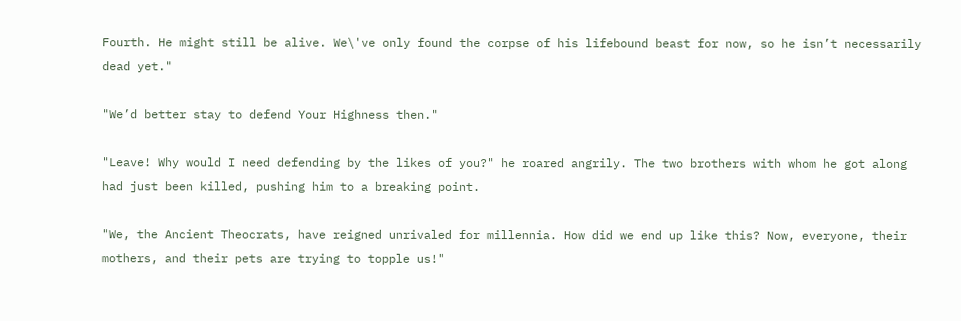Fourth. He might still be alive. We\'ve only found the corpse of his lifebound beast for now, so he isn’t necessarily dead yet."

"We’d better stay to defend Your Highness then."

"Leave! Why would I need defending by the likes of you?" he roared angrily. The two brothers with whom he got along had just been killed, pushing him to a breaking point.

"We, the Ancient Theocrats, have reigned unrivaled for millennia. How did we end up like this? Now, everyone, their mothers, and their pets are trying to topple us!"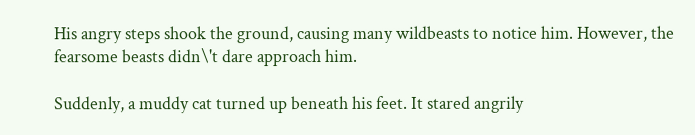His angry steps shook the ground, causing many wildbeasts to notice him. However, the fearsome beasts didn\'t dare approach him.

Suddenly, a muddy cat turned up beneath his feet. It stared angrily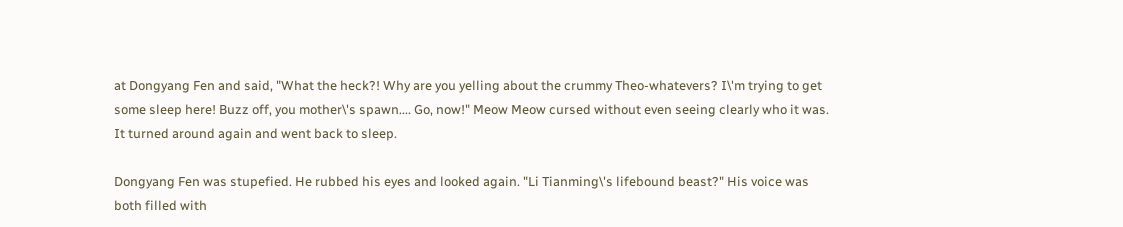at Dongyang Fen and said, "What the heck?! Why are you yelling about the crummy Theo-whatevers? I\'m trying to get some sleep here! Buzz off, you mother\'s spawn.... Go, now!" Meow Meow cursed without even seeing clearly who it was. It turned around again and went back to sleep.

Dongyang Fen was stupefied. He rubbed his eyes and looked again. "Li Tianming\'s lifebound beast?" His voice was both filled with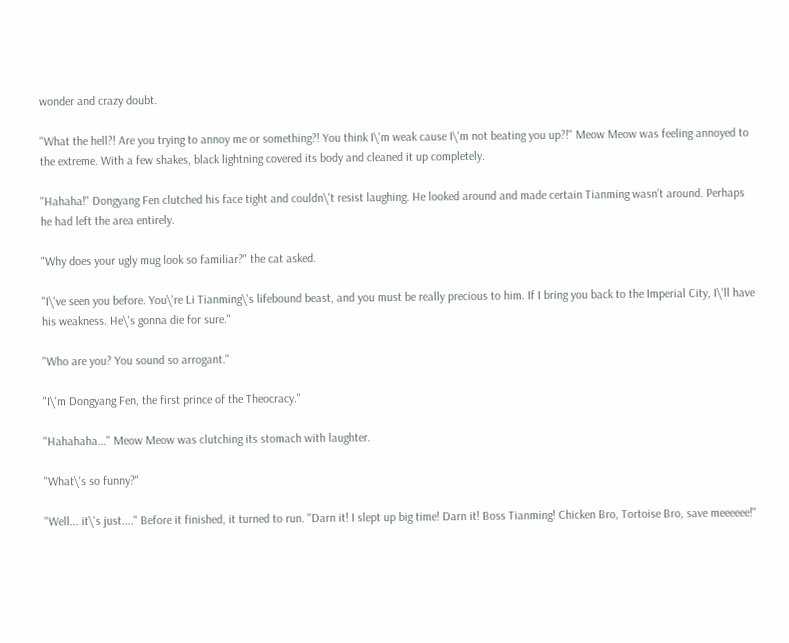wonder and crazy doubt.

"What the hell?! Are you trying to annoy me or something?! You think I\'m weak cause I\'m not beating you up?!" Meow Meow was feeling annoyed to the extreme. With a few shakes, black lightning covered its body and cleaned it up completely.

"Hahaha!" Dongyang Fen clutched his face tight and couldn\'t resist laughing. He looked around and made certain Tianming wasn’t around. Perhaps he had left the area entirely.

"Why does your ugly mug look so familiar?" the cat asked.

"I\'ve seen you before. You\'re Li Tianming\'s lifebound beast, and you must be really precious to him. If I bring you back to the Imperial City, I\'ll have his weakness. He\'s gonna die for sure."

"Who are you? You sound so arrogant."

"I\'m Dongyang Fen, the first prince of the Theocracy."

"Hahahaha..." Meow Meow was clutching its stomach with laughter.

"What\'s so funny?"

"Well... it\'s just...." Before it finished, it turned to run. "Darn it! I slept up big time! Darn it! Boss Tianming! Chicken Bro, Tortoise Bro, save meeeeee!"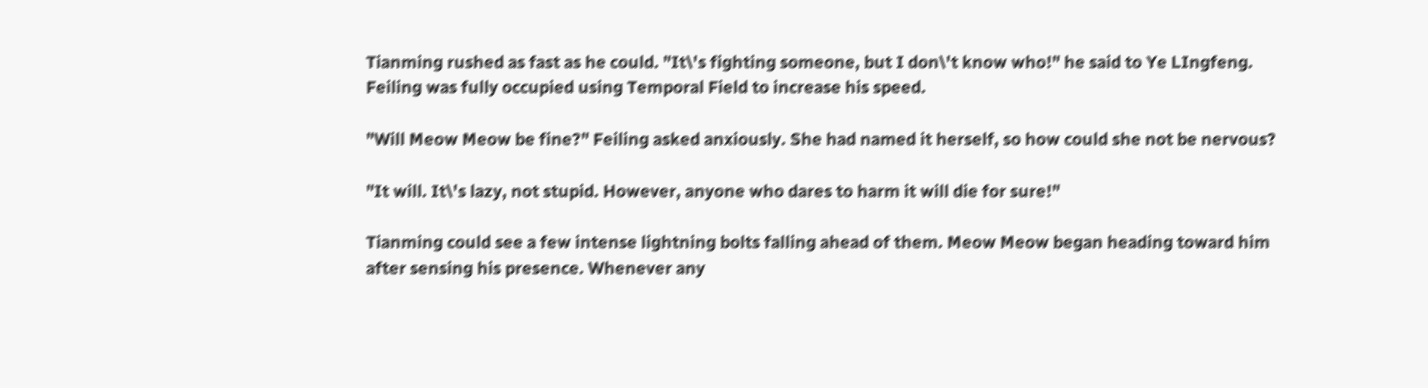Tianming rushed as fast as he could. "It\'s fighting someone, but I don\'t know who!" he said to Ye LIngfeng. Feiling was fully occupied using Temporal Field to increase his speed.

"Will Meow Meow be fine?" Feiling asked anxiously. She had named it herself, so how could she not be nervous?

"It will. It\'s lazy, not stupid. However, anyone who dares to harm it will die for sure!"

Tianming could see a few intense lightning bolts falling ahead of them. Meow Meow began heading toward him after sensing his presence. Whenever any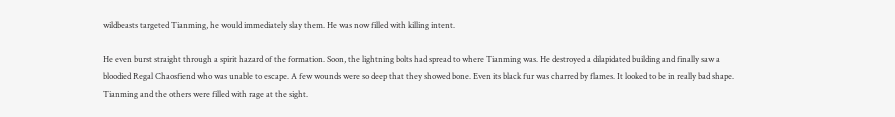wildbeasts targeted Tianming, he would immediately slay them. He was now filled with killing intent.

He even burst straight through a spirit hazard of the formation. Soon, the lightning bolts had spread to where Tianming was. He destroyed a dilapidated building and finally saw a bloodied Regal Chaosfiend who was unable to escape. A few wounds were so deep that they showed bone. Even its black fur was charred by flames. It looked to be in really bad shape. Tianming and the others were filled with rage at the sight.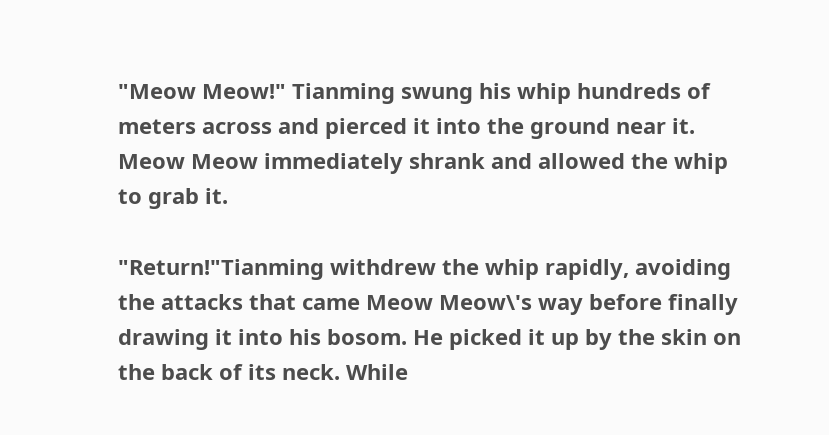"Meow Meow!" Tianming swung his whip hundreds of meters across and pierced it into the ground near it. Meow Meow immediately shrank and allowed the whip to grab it.

"Return!"Tianming withdrew the whip rapidly, avoiding the attacks that came Meow Meow\'s way before finally drawing it into his bosom. He picked it up by the skin on the back of its neck. While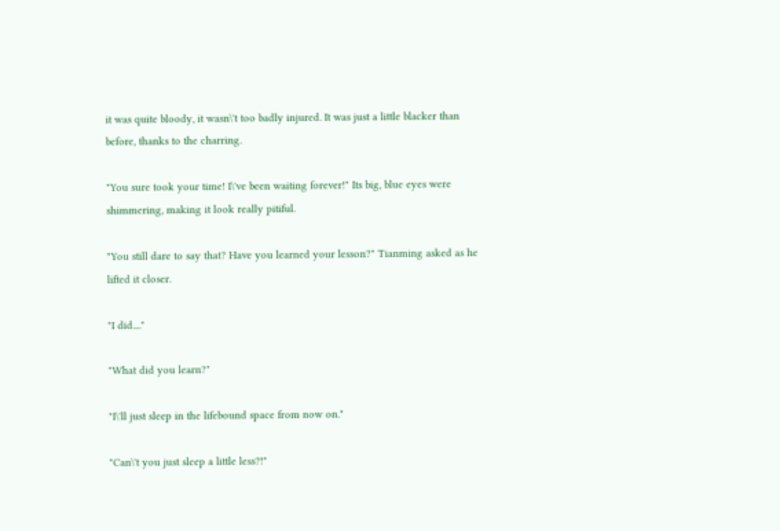it was quite bloody, it wasn\'t too badly injured. It was just a little blacker than before, thanks to the charring.

"You sure took your time! I\'ve been waiting forever!" Its big, blue eyes were shimmering, making it look really pitiful.

"You still dare to say that? Have you learned your lesson?" Tianming asked as he lifted it closer.

"I did...."

"What did you learn?"

"I\'ll just sleep in the lifebound space from now on."

"Can\'t you just sleep a little less?!"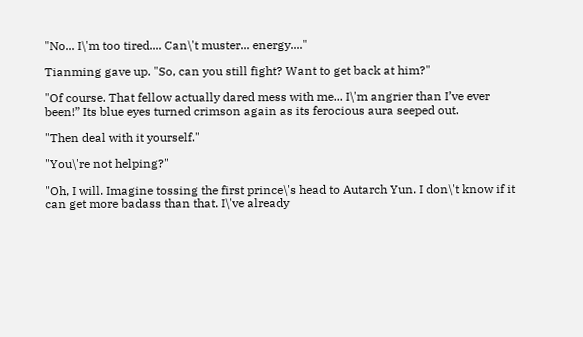"No... I\'m too tired.... Can\'t muster... energy...."

Tianming gave up. "So, can you still fight? Want to get back at him?"

"Of course. That fellow actually dared mess with me... I\'m angrier than I’ve ever been!” Its blue eyes turned crimson again as its ferocious aura seeped out.

"Then deal with it yourself."

"You\'re not helping?"

"Oh, I will. Imagine tossing the first prince\'s head to Autarch Yun. I don\'t know if it can get more badass than that. I\'ve already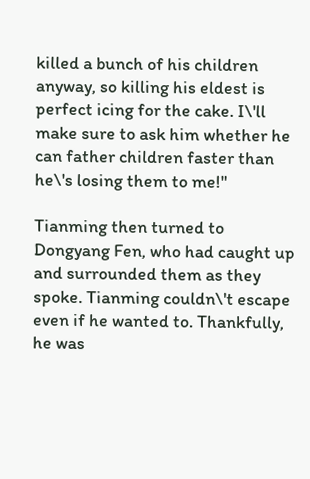killed a bunch of his children anyway, so killing his eldest is perfect icing for the cake. I\'ll make sure to ask him whether he can father children faster than he\'s losing them to me!"

Tianming then turned to Dongyang Fen, who had caught up and surrounded them as they spoke. Tianming couldn\'t escape even if he wanted to. Thankfully, he was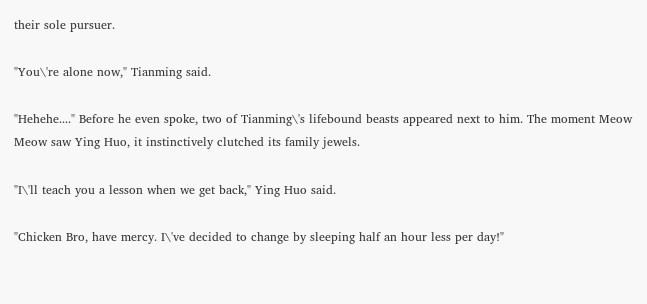their sole pursuer.

"You\'re alone now," Tianming said.

"Hehehe...." Before he even spoke, two of Tianming\'s lifebound beasts appeared next to him. The moment Meow Meow saw Ying Huo, it instinctively clutched its family jewels.

"I\'ll teach you a lesson when we get back," Ying Huo said.

"Chicken Bro, have mercy. I\'ve decided to change by sleeping half an hour less per day!"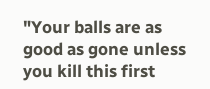"Your balls are as good as gone unless you kill this first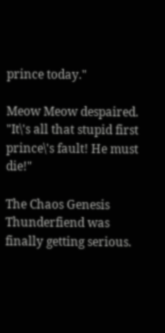prince today."

Meow Meow despaired. "It\'s all that stupid first prince\'s fault! He must die!"

The Chaos Genesis Thunderfiend was finally getting serious.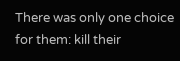There was only one choice for them: kill their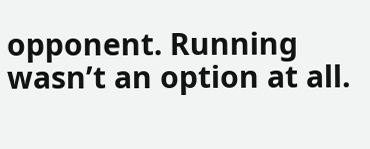opponent. Running wasn’t an option at all.